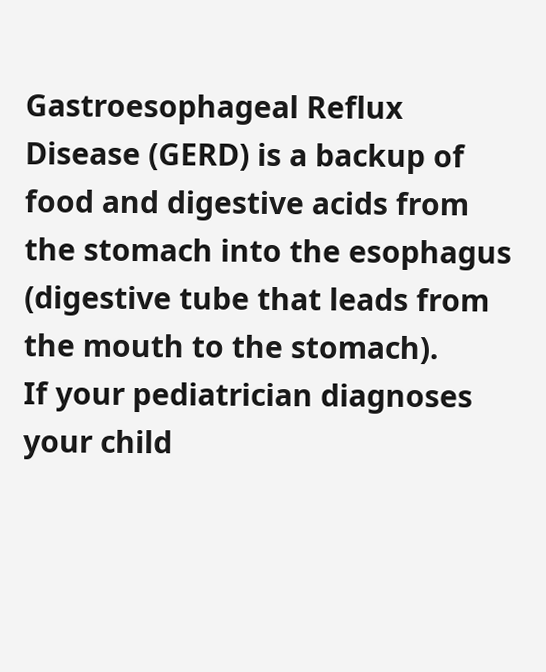Gastroesophageal Reflux Disease (GERD) is a backup of food and digestive acids from the stomach into the esophagus (digestive tube that leads from the mouth to the stomach).
If your pediatrician diagnoses your child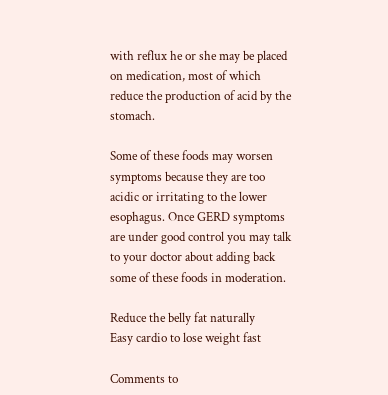with reflux he or she may be placed on medication, most of which reduce the production of acid by the stomach.

Some of these foods may worsen symptoms because they are too acidic or irritating to the lower esophagus. Once GERD symptoms are under good control you may talk to your doctor about adding back some of these foods in moderation.

Reduce the belly fat naturally
Easy cardio to lose weight fast

Comments to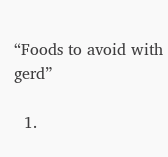“Foods to avoid with gerd”

  1.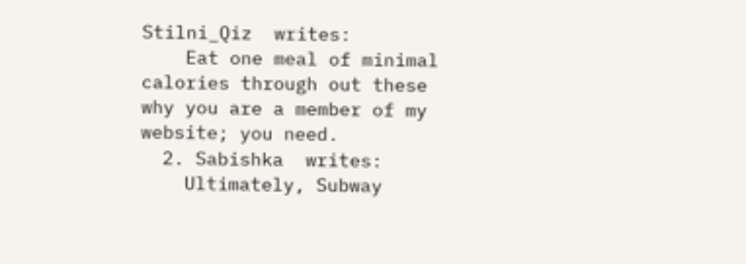Stilni_Qiz  writes:
    Eat one meal of minimal calories through out these why you are a member of my website; you need.
  2. Sabishka  writes:
    Ultimately, Subway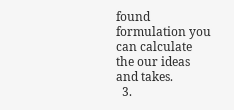found formulation you can calculate the our ideas and takes.
  3.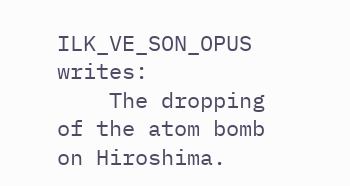ILK_VE_SON_OPUS  writes:
    The dropping of the atom bomb on Hiroshima.